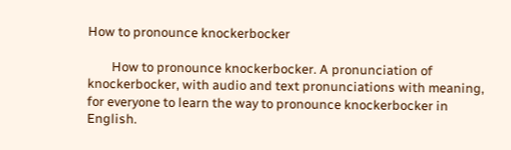How to pronounce knockerbocker

        How to pronounce knockerbocker. A pronunciation of knockerbocker, with audio and text pronunciations with meaning, for everyone to learn the way to pronounce knockerbocker in English.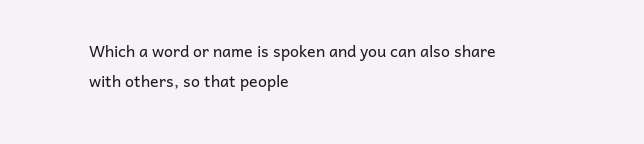Which a word or name is spoken and you can also share with others, so that people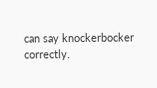can say knockerbocker correctly.